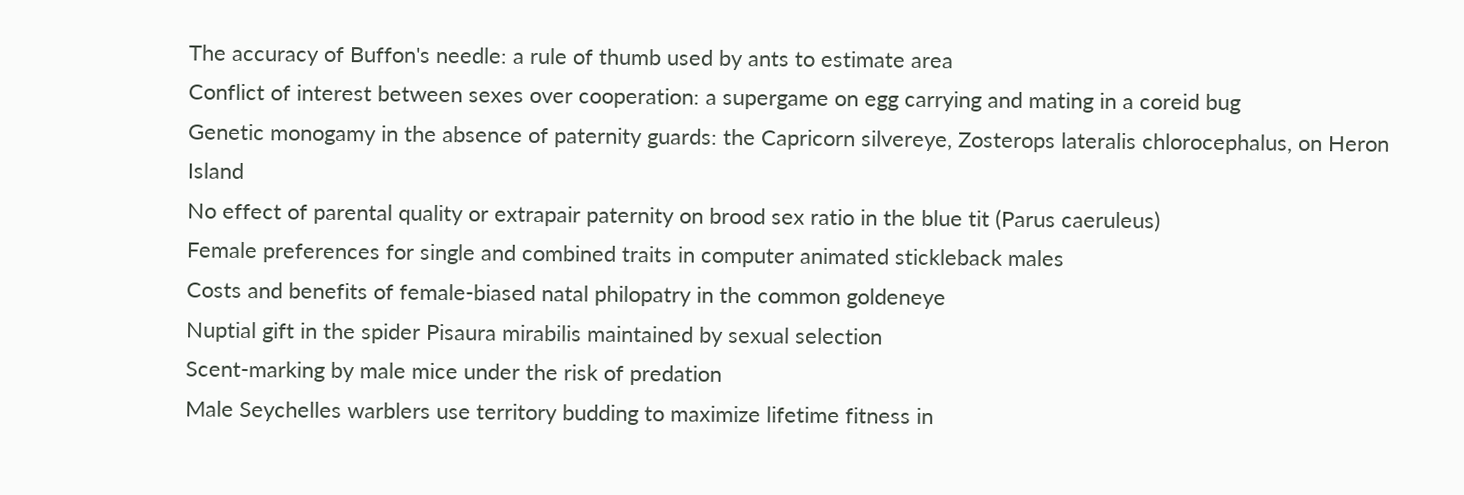The accuracy of Buffon's needle: a rule of thumb used by ants to estimate area
Conflict of interest between sexes over cooperation: a supergame on egg carrying and mating in a coreid bug
Genetic monogamy in the absence of paternity guards: the Capricorn silvereye, Zosterops lateralis chlorocephalus, on Heron Island
No effect of parental quality or extrapair paternity on brood sex ratio in the blue tit (Parus caeruleus)
Female preferences for single and combined traits in computer animated stickleback males
Costs and benefits of female-biased natal philopatry in the common goldeneye
Nuptial gift in the spider Pisaura mirabilis maintained by sexual selection
Scent-marking by male mice under the risk of predation
Male Seychelles warblers use territory budding to maximize lifetime fitness in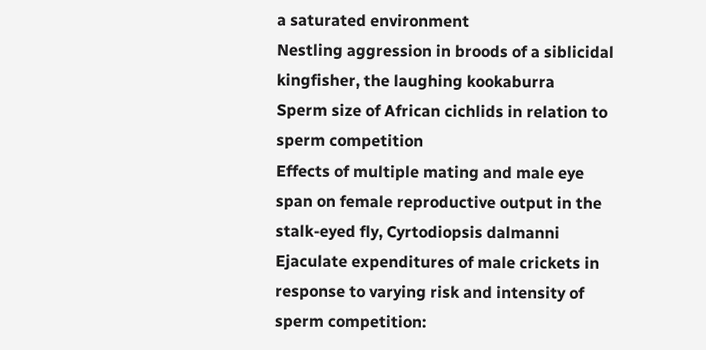a saturated environment
Nestling aggression in broods of a siblicidal kingfisher, the laughing kookaburra
Sperm size of African cichlids in relation to sperm competition
Effects of multiple mating and male eye span on female reproductive output in the stalk-eyed fly, Cyrtodiopsis dalmanni
Ejaculate expenditures of male crickets in response to varying risk and intensity of sperm competition: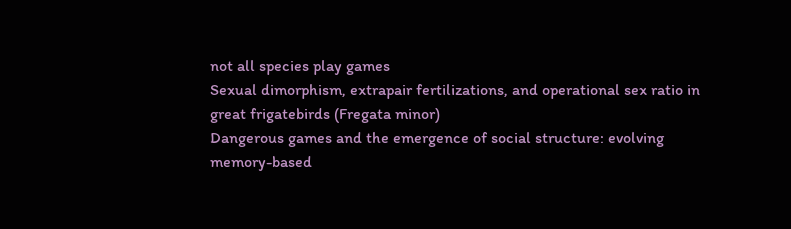not all species play games
Sexual dimorphism, extrapair fertilizations, and operational sex ratio in great frigatebirds (Fregata minor)
Dangerous games and the emergence of social structure: evolving memory-based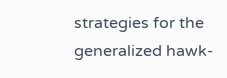strategies for the generalized hawk-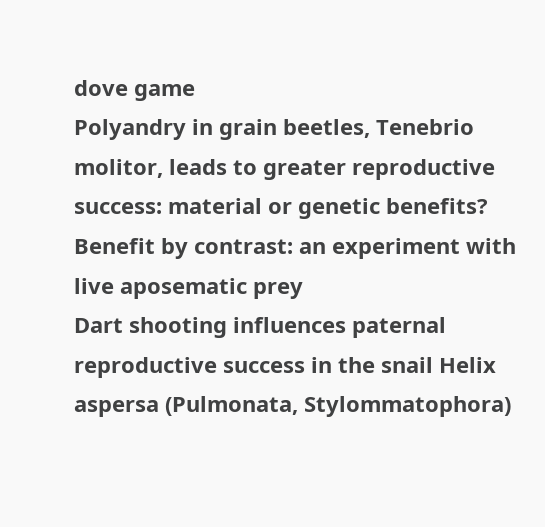dove game
Polyandry in grain beetles, Tenebrio molitor, leads to greater reproductive success: material or genetic benefits?
Benefit by contrast: an experiment with live aposematic prey
Dart shooting influences paternal reproductive success in the snail Helix aspersa (Pulmonata, Stylommatophora)